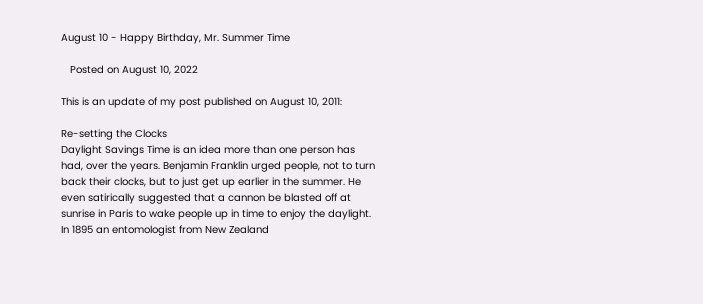August 10 - Happy Birthday, Mr. Summer Time

   Posted on August 10, 2022

This is an update of my post published on August 10, 2011:

Re-setting the Clocks
Daylight Savings Time is an idea more than one person has had, over the years. Benjamin Franklin urged people, not to turn back their clocks, but to just get up earlier in the summer. He even satirically suggested that a cannon be blasted off at sunrise in Paris to wake people up in time to enjoy the daylight. In 1895 an entomologist from New Zealand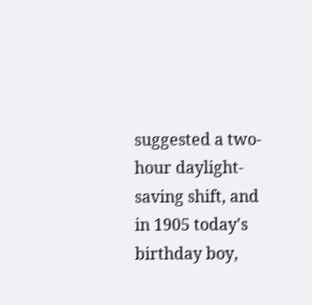suggested a two-hour daylight-saving shift, and in 1905 today's birthday boy,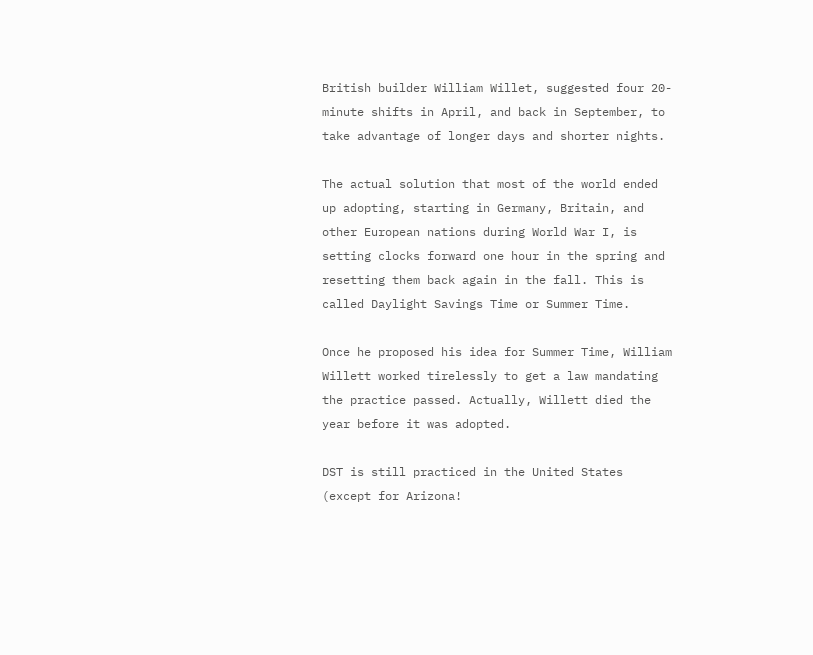British builder William Willet, suggested four 20-minute shifts in April, and back in September, to take advantage of longer days and shorter nights.

The actual solution that most of the world ended up adopting, starting in Germany, Britain, and other European nations during World War I, is setting clocks forward one hour in the spring and resetting them back again in the fall. This is called Daylight Savings Time or Summer Time.

Once he proposed his idea for Summer Time, William Willett worked tirelessly to get a law mandating the practice passed. Actually, Willett died the year before it was adopted.

DST is still practiced in the United States (except for Arizona!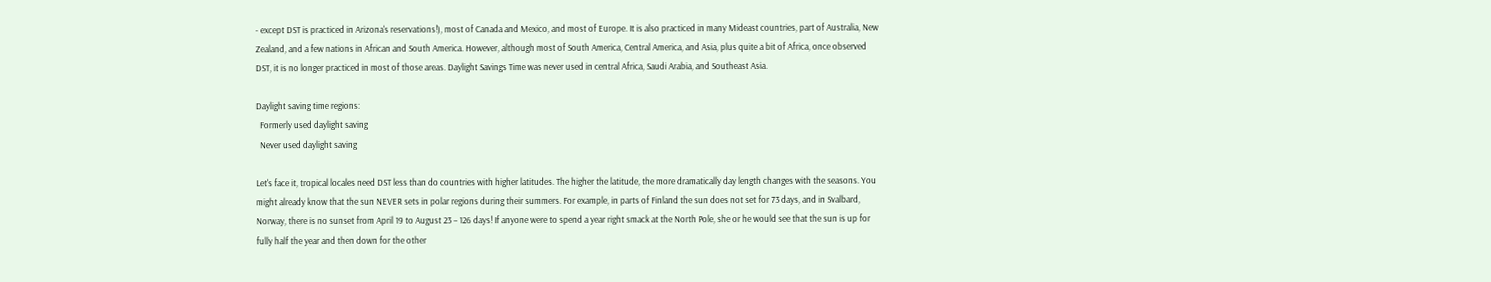- except DST is practiced in Arizona's reservations!), most of Canada and Mexico, and most of Europe. It is also practiced in many Mideast countries, part of Australia, New Zealand, and a few nations in African and South America. However, although most of South America, Central America, and Asia, plus quite a bit of Africa, once observed DST, it is no longer practiced in most of those areas. Daylight Savings Time was never used in central Africa, Saudi Arabia, and Southeast Asia.

Daylight saving time regions:
  Formerly used daylight saving
  Never used daylight saving

Let's face it, tropical locales need DST less than do countries with higher latitudes. The higher the latitude, the more dramatically day length changes with the seasons. You might already know that the sun NEVER sets in polar regions during their summers. For example, in parts of Finland the sun does not set for 73 days, and in Svalbard, Norway, there is no sunset from April 19 to August 23 – 126 days! If anyone were to spend a year right smack at the North Pole, she or he would see that the sun is up for fully half the year and then down for the other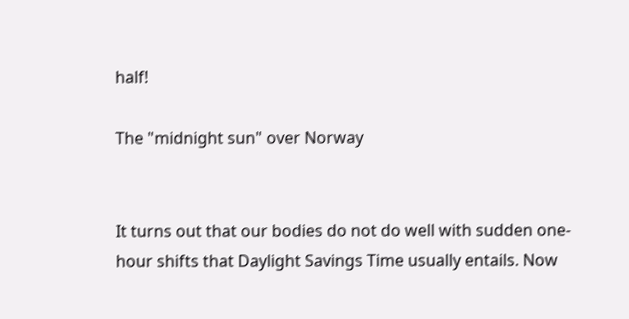half!

The "midnight sun" over Norway


It turns out that our bodies do not do well with sudden one-hour shifts that Daylight Savings Time usually entails. Now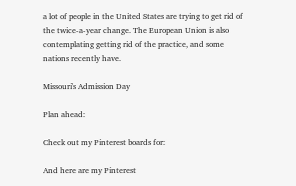a lot of people in the United States are trying to get rid of the twice-a-year change. The European Union is also contemplating getting rid of the practice, and some nations recently have.

Missouri's Admission Day

Plan ahead:

Check out my Pinterest boards for:

And here are my Pinterest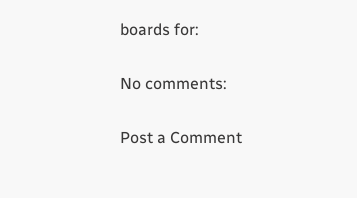boards for:

No comments:

Post a Comment